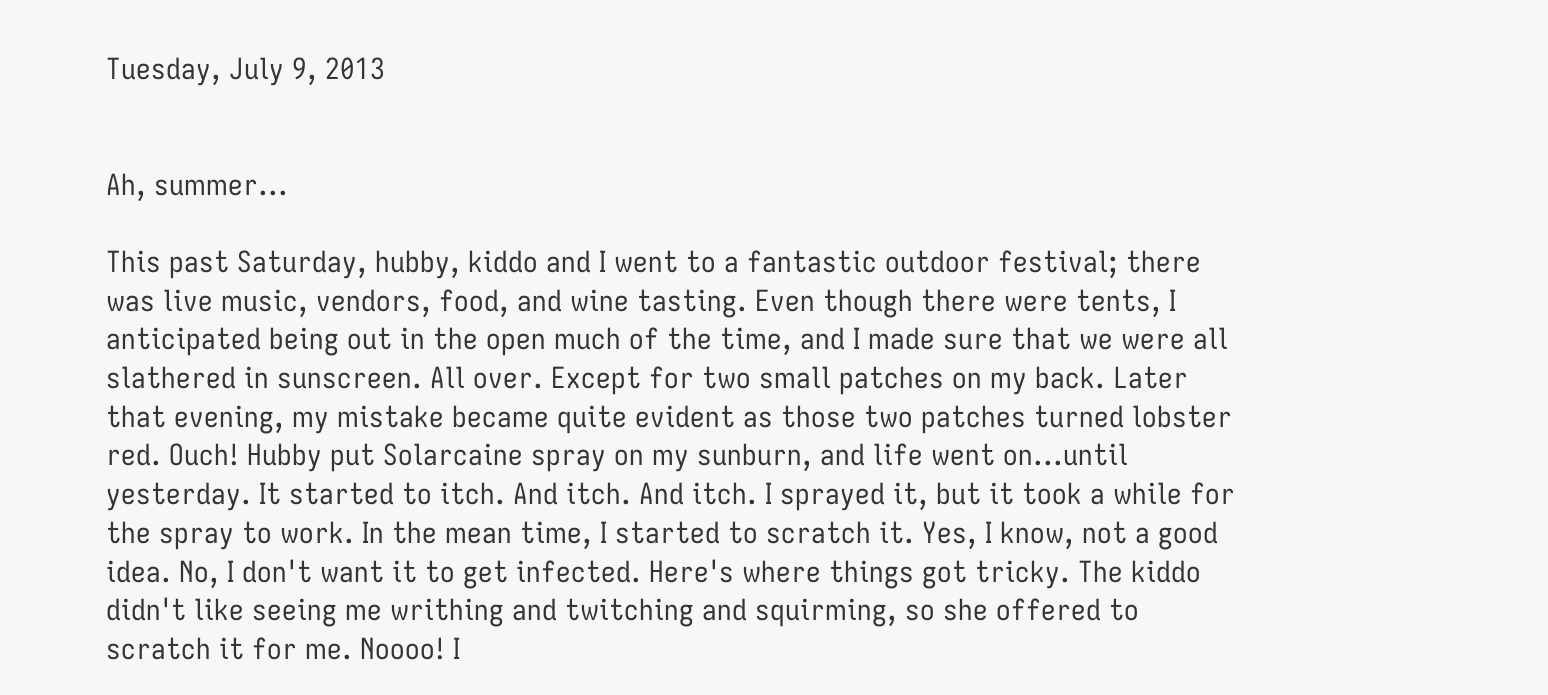Tuesday, July 9, 2013


Ah, summer...

This past Saturday, hubby, kiddo and I went to a fantastic outdoor festival; there was live music, vendors, food, and wine tasting. Even though there were tents, I anticipated being out in the open much of the time, and I made sure that we were all slathered in sunscreen. All over. Except for two small patches on my back. Later that evening, my mistake became quite evident as those two patches turned lobster red. Ouch! Hubby put Solarcaine spray on my sunburn, and life went on...until yesterday. It started to itch. And itch. And itch. I sprayed it, but it took a while for the spray to work. In the mean time, I started to scratch it. Yes, I know, not a good idea. No, I don't want it to get infected. Here's where things got tricky. The kiddo didn't like seeing me writhing and twitching and squirming, so she offered to scratch it for me. Noooo! I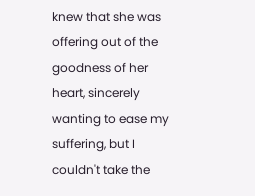knew that she was offering out of the goodness of her heart, sincerely wanting to ease my suffering, but I couldn't take the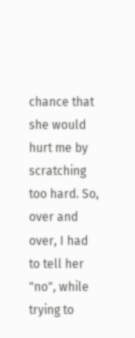chance that she would hurt me by scratching too hard. So, over and over, I had to tell her "no", while trying to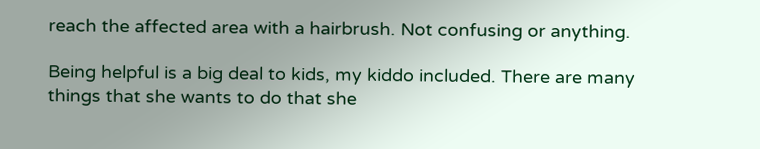reach the affected area with a hairbrush. Not confusing or anything.

Being helpful is a big deal to kids, my kiddo included. There are many things that she wants to do that she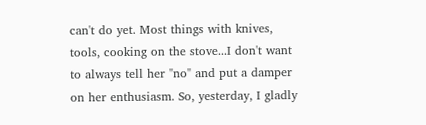can't do yet. Most things with knives, tools, cooking on the stove...I don't want to always tell her "no" and put a damper on her enthusiasm. So, yesterday, I gladly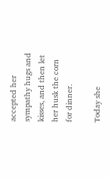accepted her sympathy hugs and kisses, and then let her husk the corn for dinner.

Today she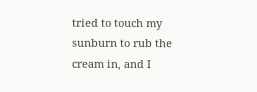tried to touch my sunburn to rub the cream in, and I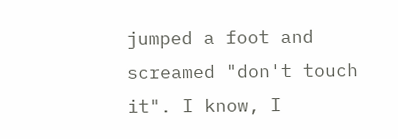jumped a foot and screamed "don't touch it". I know, I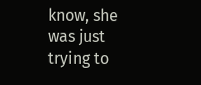know, she was just trying to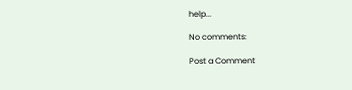help...

No comments:

Post a Comment